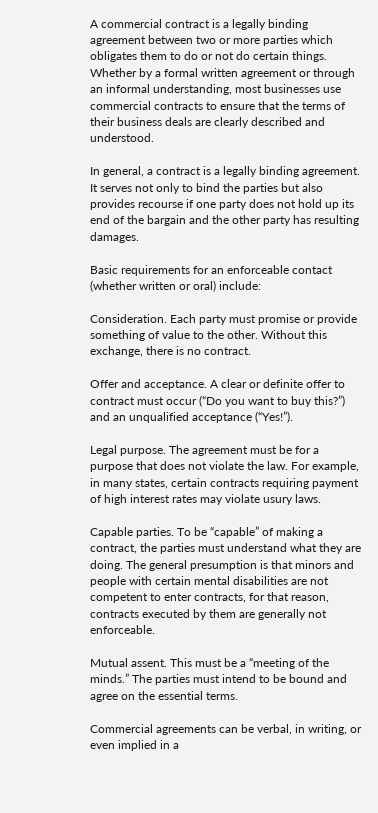A commercial contract is a legally binding agreement between two or more parties which obligates them to do or not do certain things. Whether by a formal written agreement or through an informal understanding, most businesses use commercial contracts to ensure that the terms of their business deals are clearly described and understood.

In general, a contract is a legally binding agreement. It serves not only to bind the parties but also provides recourse if one party does not hold up its end of the bargain and the other party has resulting damages.

Basic requirements for an enforceable contact (whether written or oral) include:

Consideration. Each party must promise or provide something of value to the other. Without this exchange, there is no contract.

Offer and acceptance. A clear or definite offer to contract must occur (“Do you want to buy this?”) and an unqualified acceptance (“Yes!”).

Legal purpose. The agreement must be for a purpose that does not violate the law. For example, in many states, certain contracts requiring payment of high interest rates may violate usury laws.

Capable parties. To be “capable” of making a contract, the parties must understand what they are doing. The general presumption is that minors and people with certain mental disabilities are not competent to enter contracts, for that reason, contracts executed by them are generally not enforceable.

Mutual assent. This must be a “meeting of the minds.” The parties must intend to be bound and agree on the essential terms.

Commercial agreements can be verbal, in writing, or even implied in a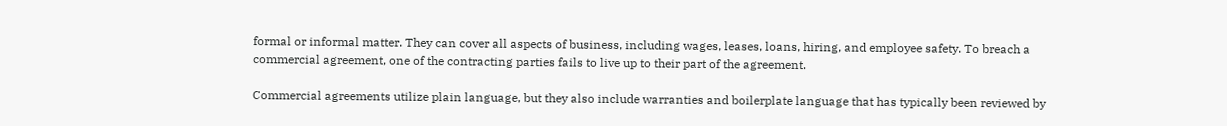formal or informal matter. They can cover all aspects of business, including wages, leases, loans, hiring, and employee safety. To breach a commercial agreement, one of the contracting parties fails to live up to their part of the agreement.

Commercial agreements utilize plain language, but they also include warranties and boilerplate language that has typically been reviewed by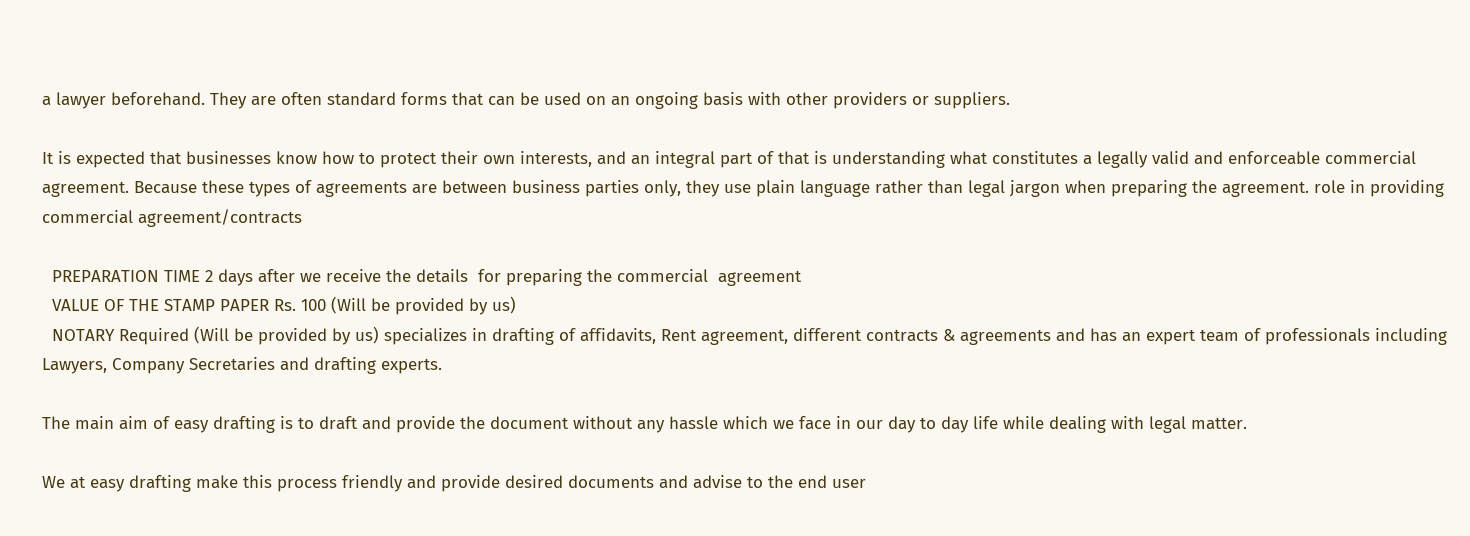a lawyer beforehand. They are often standard forms that can be used on an ongoing basis with other providers or suppliers.

It is expected that businesses know how to protect their own interests, and an integral part of that is understanding what constitutes a legally valid and enforceable commercial agreement. Because these types of agreements are between business parties only, they use plain language rather than legal jargon when preparing the agreement. role in providing commercial agreement/contracts

  PREPARATION TIME 2 days after we receive the details  for preparing the commercial  agreement
  VALUE OF THE STAMP PAPER Rs. 100 (Will be provided by us)
  NOTARY Required (Will be provided by us) specializes in drafting of affidavits, Rent agreement, different contracts & agreements and has an expert team of professionals including Lawyers, Company Secretaries and drafting experts.

The main aim of easy drafting is to draft and provide the document without any hassle which we face in our day to day life while dealing with legal matter.

We at easy drafting make this process friendly and provide desired documents and advise to the end user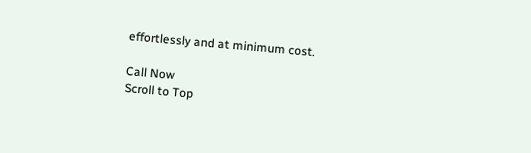effortlessly and at minimum cost.

Call Now
Scroll to Top